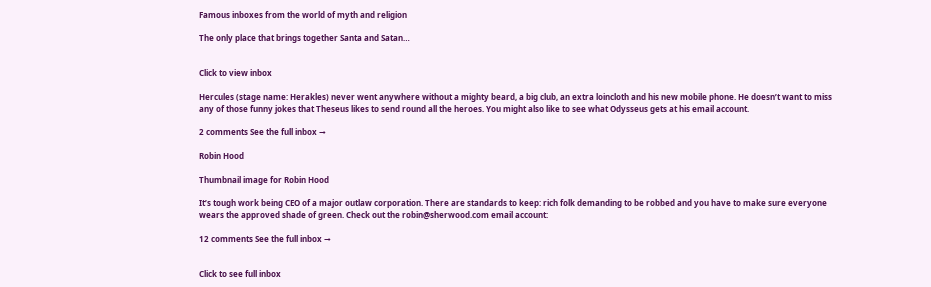Famous inboxes from the world of myth and religion

The only place that brings together Santa and Satan…


Click to view inbox

Hercules (stage name: Herakles) never went anywhere without a mighty beard, a big club, an extra loincloth and his new mobile phone. He doesn’t want to miss any of those funny jokes that Theseus likes to send round all the heroes. You might also like to see what Odysseus gets at his email account.

2 comments See the full inbox →

Robin Hood

Thumbnail image for Robin Hood

It’s tough work being CEO of a major outlaw corporation. There are standards to keep: rich folk demanding to be robbed and you have to make sure everyone wears the approved shade of green. Check out the robin@sherwood.com email account:

12 comments See the full inbox →


Click to see full inbox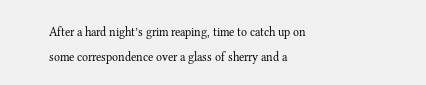After a hard night’s grim reaping, time to catch up on some correspondence over a glass of sherry and a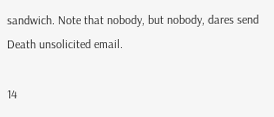sandwich. Note that nobody, but nobody, dares send Death unsolicited email.

14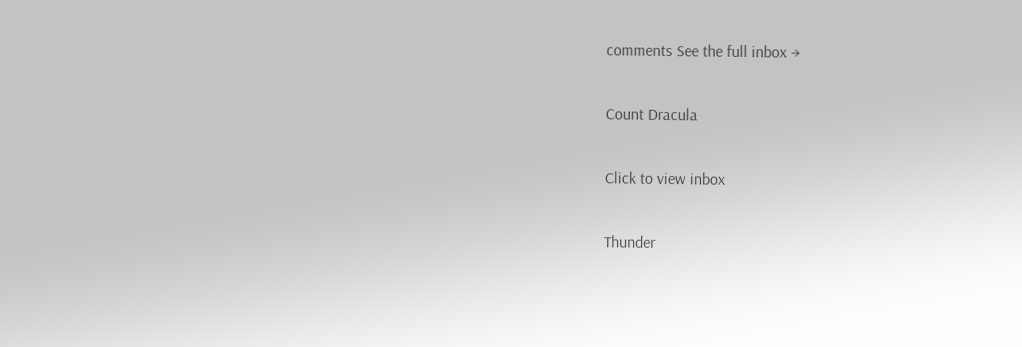comments See the full inbox →

Count Dracula

Click to view inbox

Thunder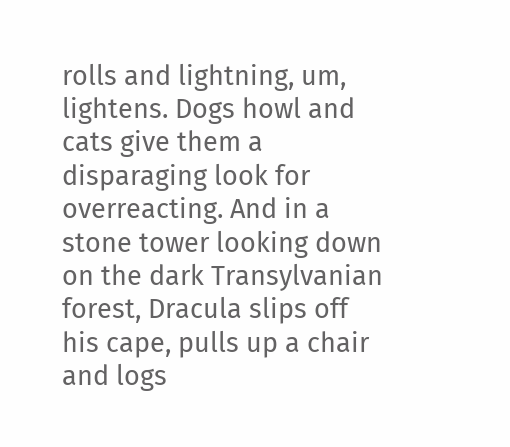rolls and lightning, um, lightens. Dogs howl and cats give them a disparaging look for overreacting. And in a stone tower looking down on the dark Transylvanian forest, Dracula slips off his cape, pulls up a chair and logs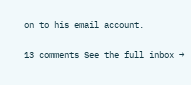on to his email account.

13 comments See the full inbox →